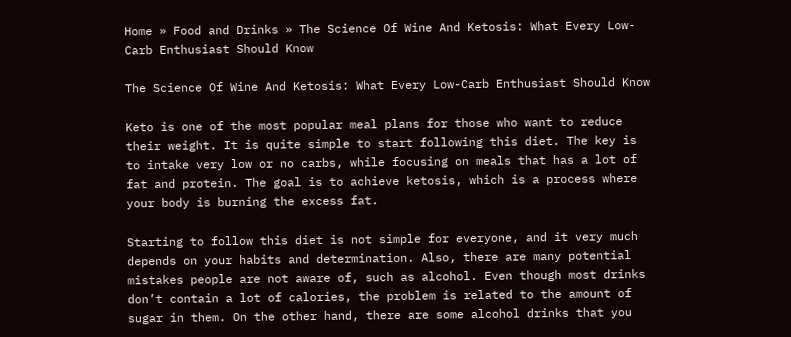Home » Food and Drinks » The Science Of Wine And Ketosis: What Every Low-Carb Enthusiast Should Know

The Science Of Wine And Ketosis: What Every Low-Carb Enthusiast Should Know

Keto is one of the most popular meal plans for those who want to reduce their weight. It is quite simple to start following this diet. The key is to intake very low or no carbs, while focusing on meals that has a lot of fat and protein. The goal is to achieve ketosis, which is a process where your body is burning the excess fat.

Starting to follow this diet is not simple for everyone, and it very much depends on your habits and determination. Also, there are many potential mistakes people are not aware of, such as alcohol. Even though most drinks don’t contain a lot of calories, the problem is related to the amount of sugar in them. On the other hand, there are some alcohol drinks that you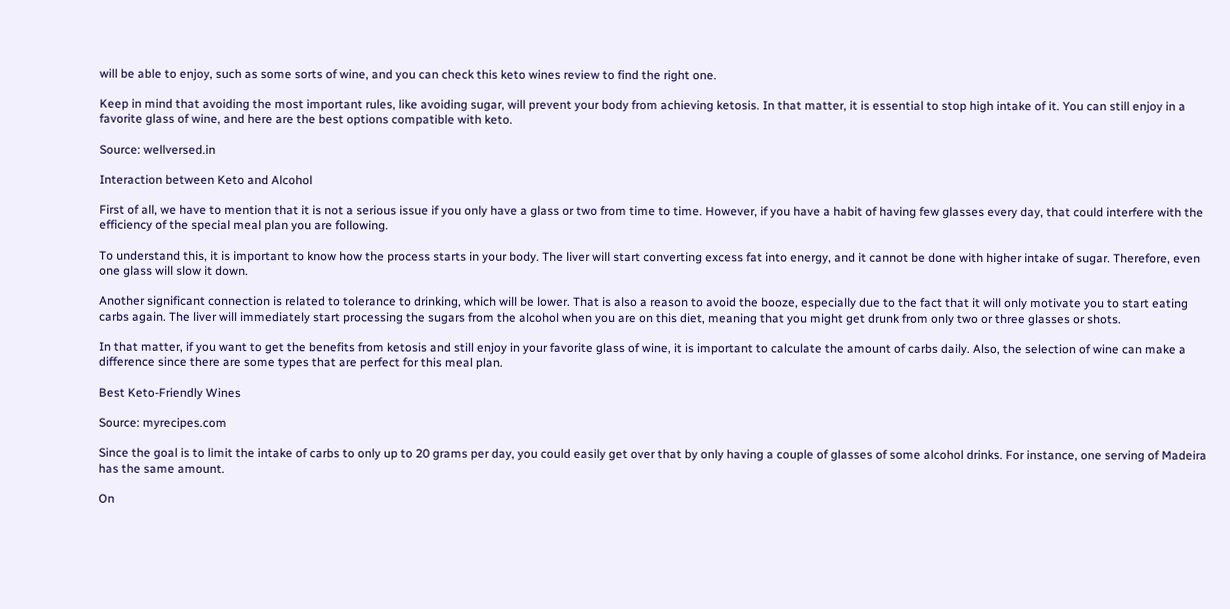will be able to enjoy, such as some sorts of wine, and you can check this keto wines review to find the right one.

Keep in mind that avoiding the most important rules, like avoiding sugar, will prevent your body from achieving ketosis. In that matter, it is essential to stop high intake of it. You can still enjoy in a favorite glass of wine, and here are the best options compatible with keto.

Source: wellversed.in

Interaction between Keto and Alcohol

First of all, we have to mention that it is not a serious issue if you only have a glass or two from time to time. However, if you have a habit of having few glasses every day, that could interfere with the efficiency of the special meal plan you are following.

To understand this, it is important to know how the process starts in your body. The liver will start converting excess fat into energy, and it cannot be done with higher intake of sugar. Therefore, even one glass will slow it down.

Another significant connection is related to tolerance to drinking, which will be lower. That is also a reason to avoid the booze, especially due to the fact that it will only motivate you to start eating carbs again. The liver will immediately start processing the sugars from the alcohol when you are on this diet, meaning that you might get drunk from only two or three glasses or shots.

In that matter, if you want to get the benefits from ketosis and still enjoy in your favorite glass of wine, it is important to calculate the amount of carbs daily. Also, the selection of wine can make a difference since there are some types that are perfect for this meal plan.

Best Keto-Friendly Wines

Source: myrecipes.com

Since the goal is to limit the intake of carbs to only up to 20 grams per day, you could easily get over that by only having a couple of glasses of some alcohol drinks. For instance, one serving of Madeira has the same amount.

On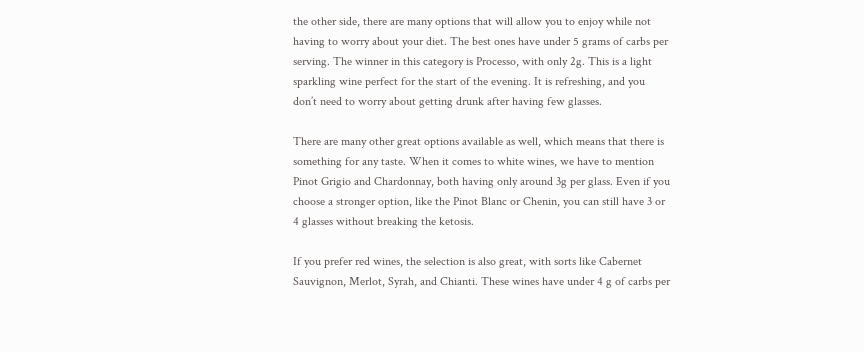the other side, there are many options that will allow you to enjoy while not having to worry about your diet. The best ones have under 5 grams of carbs per serving. The winner in this category is Processo, with only 2g. This is a light sparkling wine perfect for the start of the evening. It is refreshing, and you don’t need to worry about getting drunk after having few glasses.

There are many other great options available as well, which means that there is something for any taste. When it comes to white wines, we have to mention Pinot Grigio and Chardonnay, both having only around 3g per glass. Even if you choose a stronger option, like the Pinot Blanc or Chenin, you can still have 3 or 4 glasses without breaking the ketosis.

If you prefer red wines, the selection is also great, with sorts like Cabernet Sauvignon, Merlot, Syrah, and Chianti. These wines have under 4 g of carbs per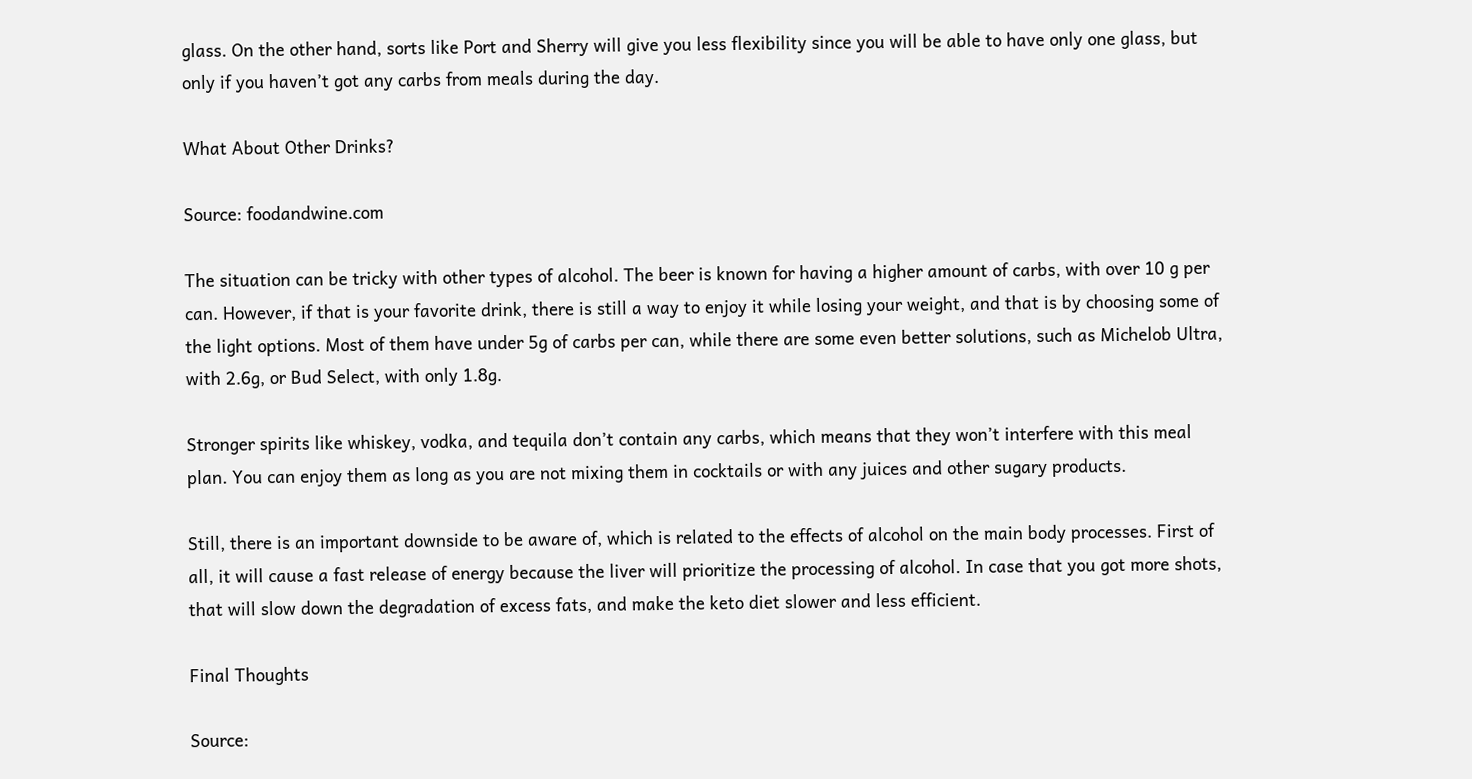glass. On the other hand, sorts like Port and Sherry will give you less flexibility since you will be able to have only one glass, but only if you haven’t got any carbs from meals during the day.

What About Other Drinks?

Source: foodandwine.com

The situation can be tricky with other types of alcohol. The beer is known for having a higher amount of carbs, with over 10 g per can. However, if that is your favorite drink, there is still a way to enjoy it while losing your weight, and that is by choosing some of the light options. Most of them have under 5g of carbs per can, while there are some even better solutions, such as Michelob Ultra, with 2.6g, or Bud Select, with only 1.8g.

Stronger spirits like whiskey, vodka, and tequila don’t contain any carbs, which means that they won’t interfere with this meal plan. You can enjoy them as long as you are not mixing them in cocktails or with any juices and other sugary products.

Still, there is an important downside to be aware of, which is related to the effects of alcohol on the main body processes. First of all, it will cause a fast release of energy because the liver will prioritize the processing of alcohol. In case that you got more shots, that will slow down the degradation of excess fats, and make the keto diet slower and less efficient.

Final Thoughts

Source: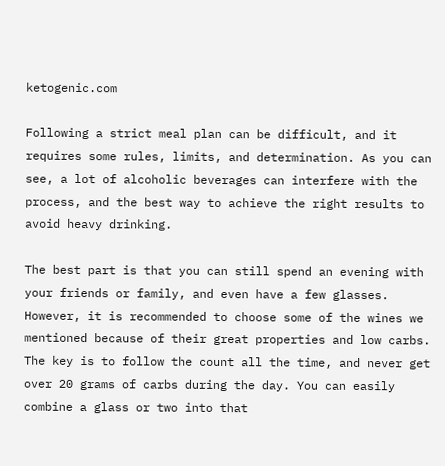ketogenic.com

Following a strict meal plan can be difficult, and it requires some rules, limits, and determination. As you can see, a lot of alcoholic beverages can interfere with the process, and the best way to achieve the right results to avoid heavy drinking.

The best part is that you can still spend an evening with your friends or family, and even have a few glasses. However, it is recommended to choose some of the wines we mentioned because of their great properties and low carbs. The key is to follow the count all the time, and never get over 20 grams of carbs during the day. You can easily combine a glass or two into that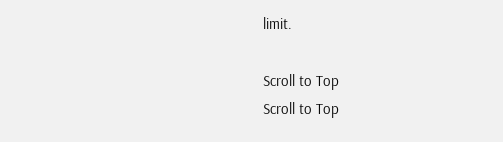limit.

Scroll to Top
Scroll to Top